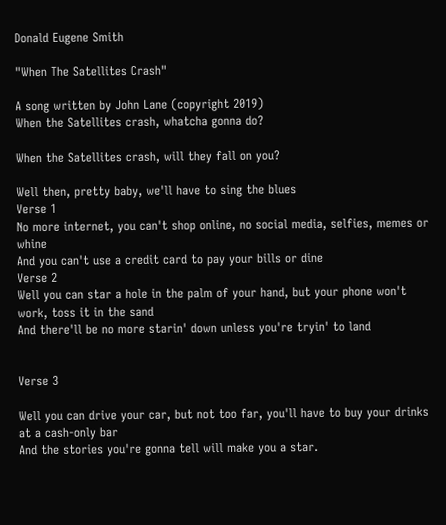Donald Eugene Smith

"When The Satellites Crash"

A song written by John Lane (copyright 2019)
When the Satellites crash, whatcha gonna do?

When the Satellites crash, will they fall on you?

Well then, pretty baby, we'll have to sing the blues
Verse 1
No more internet, you can't shop online, no social media, selfies, memes or whine
And you can't use a credit card to pay your bills or dine
Verse 2
Well you can star a hole in the palm of your hand, but your phone won't work, toss it in the sand
And there'll be no more starin' down unless you're tryin' to land


Verse 3

Well you can drive your car, but not too far, you'll have to buy your drinks at a cash-only bar
And the stories you're gonna tell will make you a star.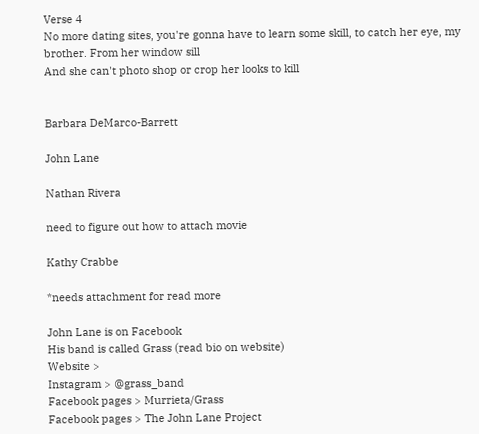Verse 4
No more dating sites, you're gonna have to learn some skill, to catch her eye, my brother. From her window sill
And she can't photo shop or crop her looks to kill


Barbara DeMarco-Barrett

John Lane

Nathan Rivera

need to figure out how to attach movie

Kathy Crabbe

*needs attachment for read more

John Lane is on Facebook
His band is called Grass (read bio on website)
Website >
Instagram > @grass_band
Facebook pages > Murrieta/Grass
Facebook pages > The John Lane Project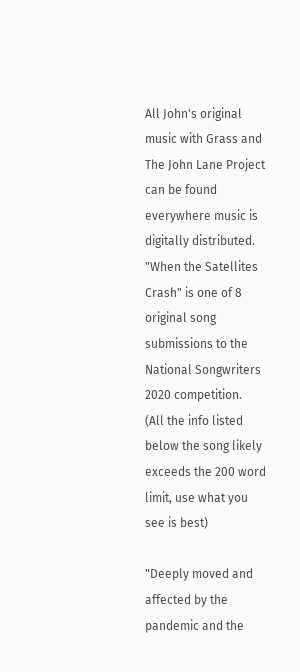All John's original music with Grass and The John Lane Project can be found everywhere music is digitally distributed.
"When the Satellites Crash" is one of 8 original song submissions to the National Songwriters 2020 competition.
(All the info listed below the song likely exceeds the 200 word limit, use what you see is best)

"Deeply moved and affected by the pandemic and the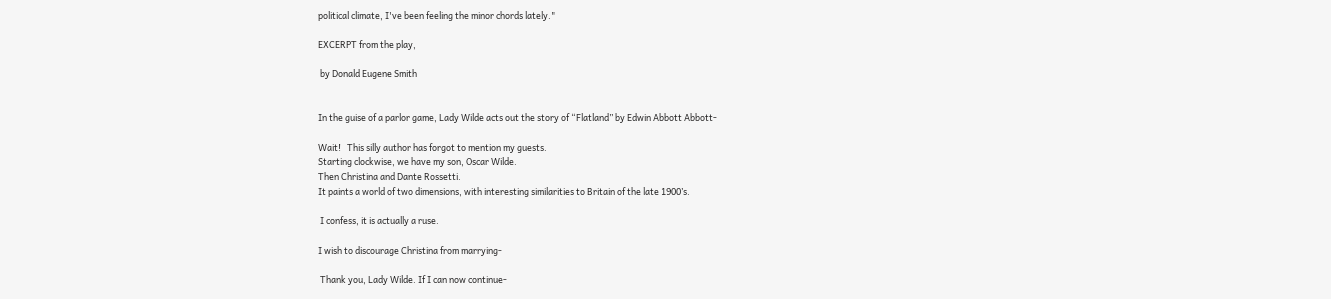political climate, I've been feeling the minor chords lately."

EXCERPT from the play,

 by Donald Eugene Smith


In the guise of a parlor game, Lady Wilde acts out the story of “Flatland” by Edwin Abbott Abbott-

Wait!   This silly author has forgot to mention my guests.
Starting clockwise, we have my son, Oscar Wilde.
Then Christina and Dante Rossetti.
It paints a world of two dimensions, with interesting similarities to Britain of the late 1900’s.

 I confess, it is actually a ruse.

I wish to discourage Christina from marrying-

 Thank you, Lady Wilde. If I can now continue-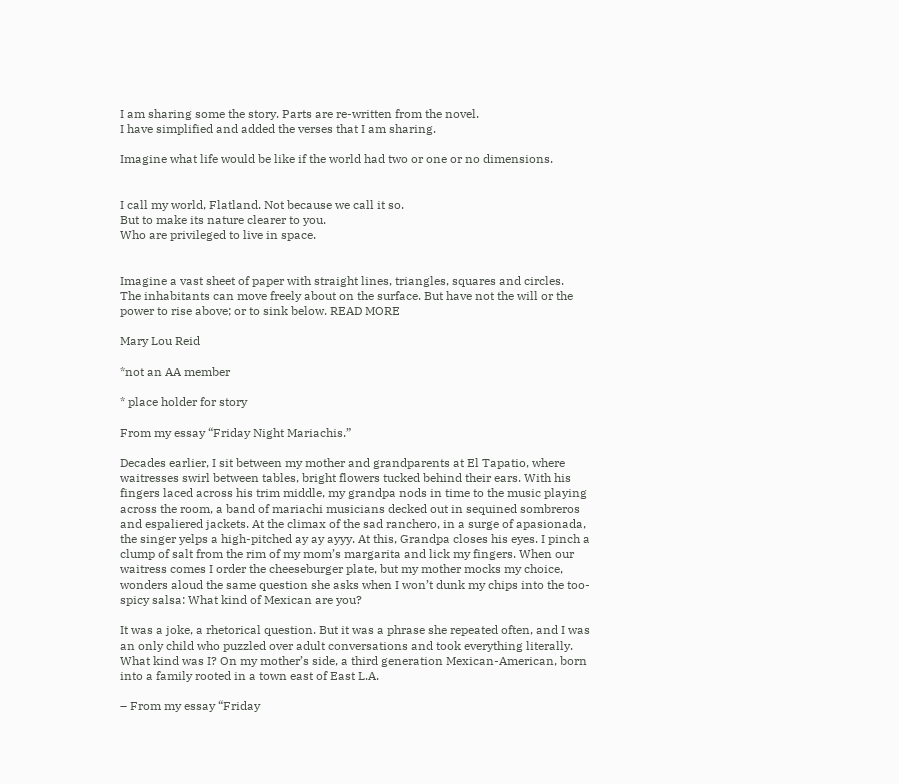I am sharing some the story. Parts are re-written from the novel.
I have simplified and added the verses that I am sharing.

Imagine what life would be like if the world had two or one or no dimensions.


I call my world, Flatland. Not because we call it so.
But to make its nature clearer to you.
Who are privileged to live in space.


Imagine a vast sheet of paper with straight lines, triangles, squares and circles.
The inhabitants can move freely about on the surface. But have not the will or the power to rise above; or to sink below. READ MORE

Mary Lou Reid

*not an AA member

* place holder for story

From my essay “Friday Night Mariachis.”

Decades earlier, I sit between my mother and grandparents at El Tapatio, where waitresses swirl between tables, bright flowers tucked behind their ears. With his fingers laced across his trim middle, my grandpa nods in time to the music playing across the room, a band of mariachi musicians decked out in sequined sombreros and espaliered jackets. At the climax of the sad ranchero, in a surge of apasionada, the singer yelps a high-pitched ay ay ayyy. At this, Grandpa closes his eyes. I pinch a clump of salt from the rim of my mom’s margarita and lick my fingers. When our waitress comes I order the cheeseburger plate, but my mother mocks my choice, wonders aloud the same question she asks when I won’t dunk my chips into the too-spicy salsa: What kind of Mexican are you?

It was a joke, a rhetorical question. But it was a phrase she repeated often, and I was an only child who puzzled over adult conversations and took everything literally. What kind was I? On my mother’s side, a third generation Mexican-American, born into a family rooted in a town east of East L.A.

– From my essay “Friday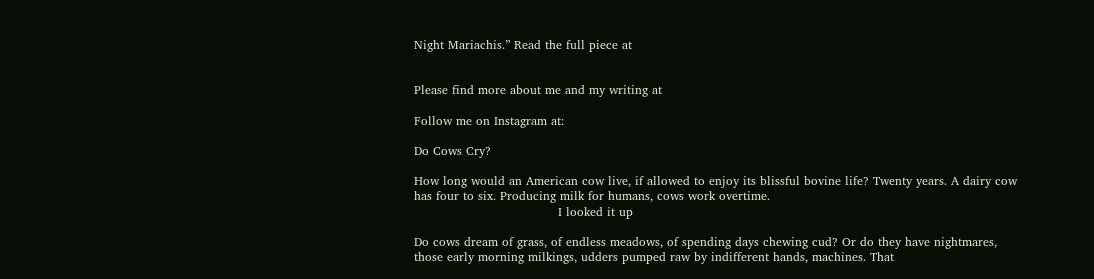Night Mariachis.” Read the full piece at


Please find more about me and my writing at

Follow me on Instagram at:

Do Cows Cry?

How long would an American cow live, if allowed to enjoy its blissful bovine life? Twenty years. A dairy cow has four to six. Producing milk for humans, cows work overtime.
                                    I looked it up

Do cows dream of grass, of endless meadows, of spending days chewing cud? Or do they have nightmares, those early morning milkings, udders pumped raw by indifferent hands, machines. That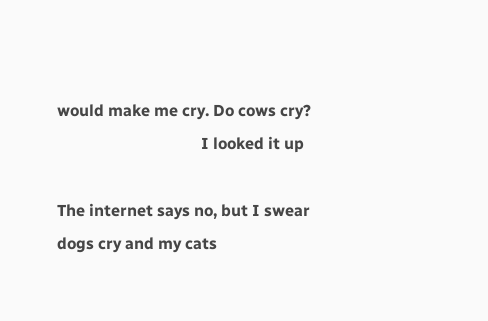would make me cry. Do cows cry?
                                    I looked it up

The internet says no, but I swear dogs cry and my cats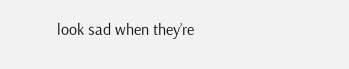look sad when they’re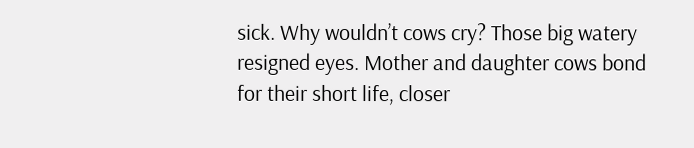sick. Why wouldn’t cows cry? Those big watery resigned eyes. Mother and daughter cows bond for their short life, closer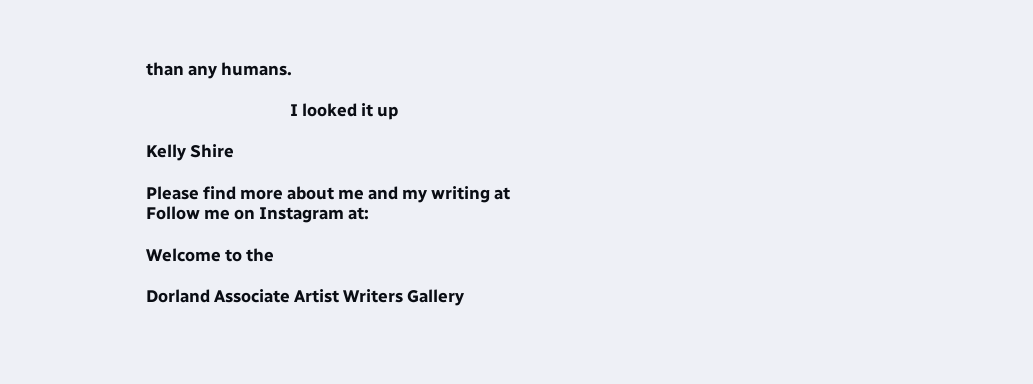than any humans.

                                    I looked it up

Kelly Shire

Please find more about me and my writing at
Follow me on Instagram at:

Welcome to the

Dorland Associate Artist Writers Gallery